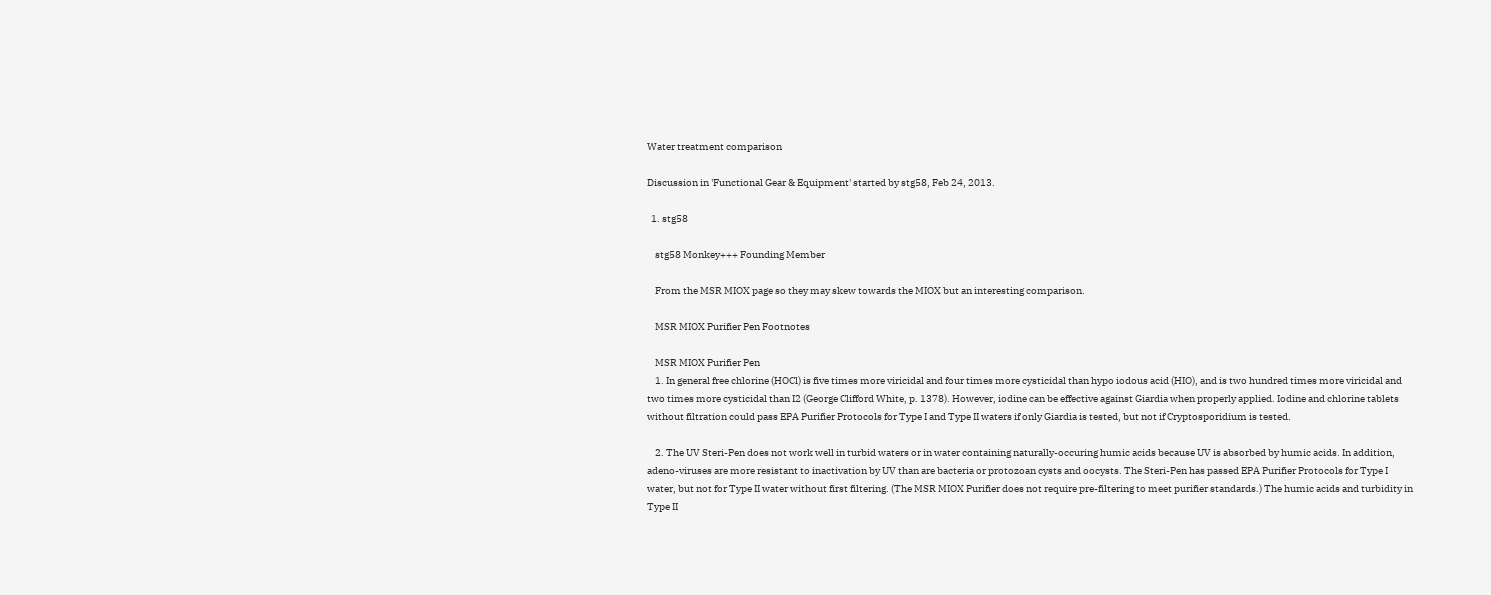Water treatment comparison

Discussion in 'Functional Gear & Equipment' started by stg58, Feb 24, 2013.

  1. stg58

    stg58 Monkey+++ Founding Member

    From the MSR MIOX page so they may skew towards the MIOX but an interesting comparison.

    MSR MIOX Purifier Pen Footnotes

    MSR MIOX Purifier Pen
    1. In general free chlorine (HOCl) is five times more viricidal and four times more cysticidal than hypo iodous acid (HIO), and is two hundred times more viricidal and two times more cysticidal than I2 (George Clifford White, p. 1378). However, iodine can be effective against Giardia when properly applied. Iodine and chlorine tablets without filtration could pass EPA Purifier Protocols for Type I and Type II waters if only Giardia is tested, but not if Cryptosporidium is tested.

    2. The UV Steri-Pen does not work well in turbid waters or in water containing naturally-occuring humic acids because UV is absorbed by humic acids. In addition, adeno-viruses are more resistant to inactivation by UV than are bacteria or protozoan cysts and oocysts. The Steri-Pen has passed EPA Purifier Protocols for Type I water, but not for Type II water without first filtering. (The MSR MIOX Purifier does not require pre-filtering to meet purifier standards.) The humic acids and turbidity in Type II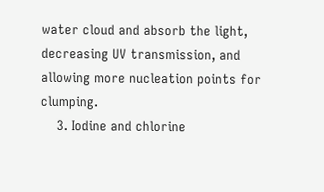water cloud and absorb the light, decreasing UV transmission, and allowing more nucleation points for clumping.
    3. Iodine and chlorine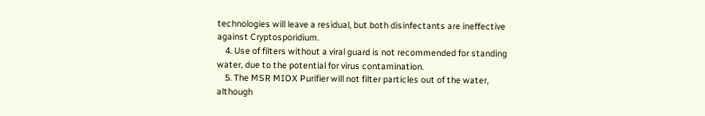technologies will leave a residual, but both disinfectants are ineffective against Cryptosporidium.
    4. Use of filters without a viral guard is not recommended for standing water, due to the potential for virus contamination.
    5. The MSR MIOX Purifier will not filter particles out of the water, although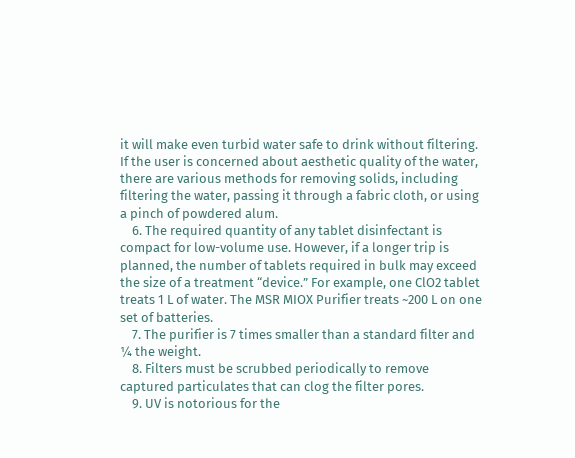it will make even turbid water safe to drink without filtering. If the user is concerned about aesthetic quality of the water, there are various methods for removing solids, including filtering the water, passing it through a fabric cloth, or using a pinch of powdered alum.
    6. The required quantity of any tablet disinfectant is compact for low-volume use. However, if a longer trip is planned, the number of tablets required in bulk may exceed the size of a treatment “device.” For example, one ClO2 tablet treats 1 L of water. The MSR MIOX Purifier treats ~200 L on one set of batteries.
    7. The purifier is 7 times smaller than a standard filter and ¼ the weight.
    8. Filters must be scrubbed periodically to remove captured particulates that can clog the filter pores.
    9. UV is notorious for the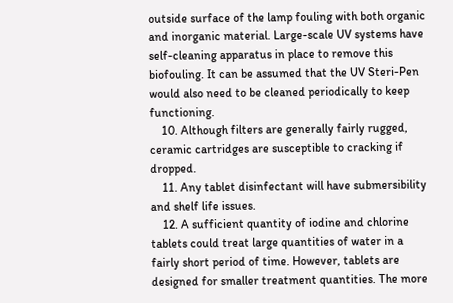outside surface of the lamp fouling with both organic and inorganic material. Large-scale UV systems have self-cleaning apparatus in place to remove this biofouling. It can be assumed that the UV Steri-Pen would also need to be cleaned periodically to keep functioning.
    10. Although filters are generally fairly rugged, ceramic cartridges are susceptible to cracking if dropped.
    11. Any tablet disinfectant will have submersibility and shelf life issues.
    12. A sufficient quantity of iodine and chlorine tablets could treat large quantities of water in a fairly short period of time. However, tablets are designed for smaller treatment quantities. The more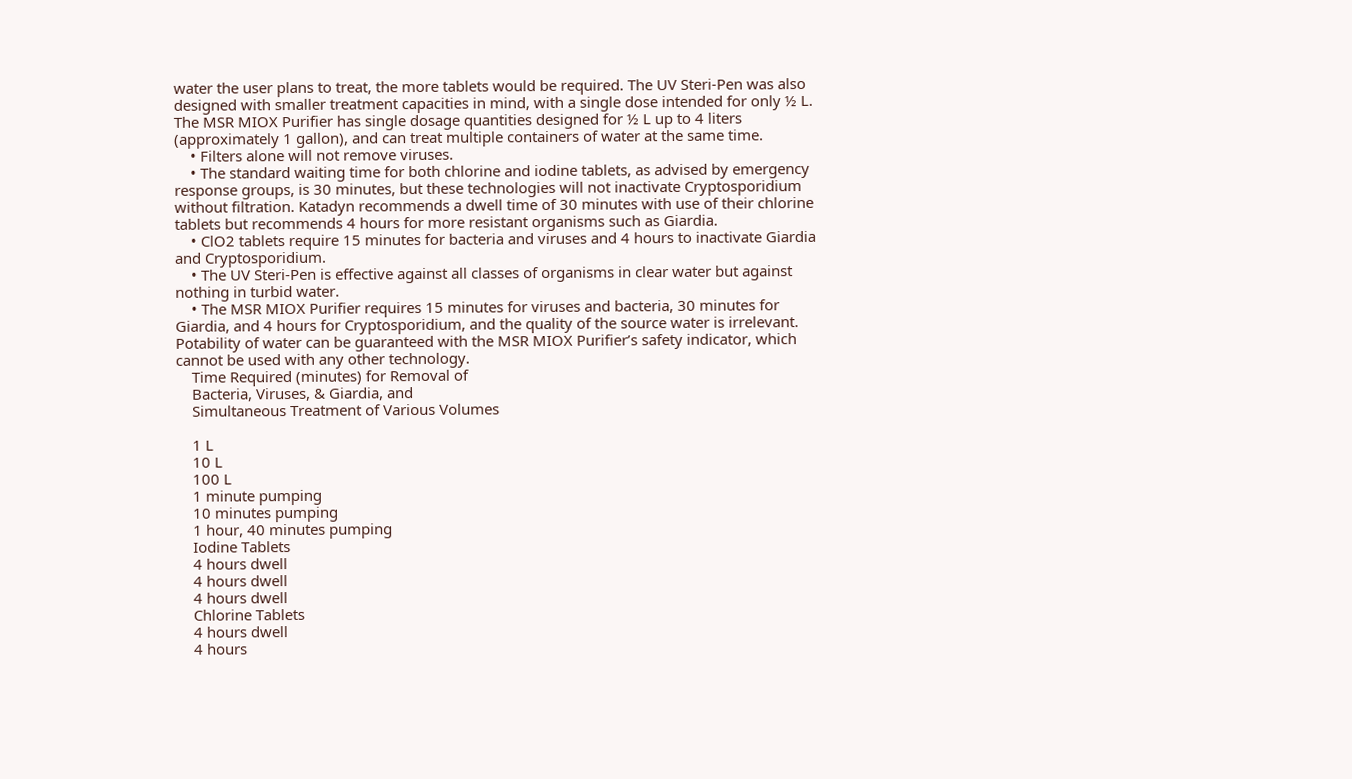water the user plans to treat, the more tablets would be required. The UV Steri-Pen was also designed with smaller treatment capacities in mind, with a single dose intended for only ½ L. The MSR MIOX Purifier has single dosage quantities designed for ½ L up to 4 liters (approximately 1 gallon), and can treat multiple containers of water at the same time.
    • Filters alone will not remove viruses.
    • The standard waiting time for both chlorine and iodine tablets, as advised by emergency response groups, is 30 minutes, but these technologies will not inactivate Cryptosporidium without filtration. Katadyn recommends a dwell time of 30 minutes with use of their chlorine tablets but recommends 4 hours for more resistant organisms such as Giardia.
    • ClO2 tablets require 15 minutes for bacteria and viruses and 4 hours to inactivate Giardia and Cryptosporidium.
    • The UV Steri-Pen is effective against all classes of organisms in clear water but against nothing in turbid water.
    • The MSR MIOX Purifier requires 15 minutes for viruses and bacteria, 30 minutes for Giardia, and 4 hours for Cryptosporidium, and the quality of the source water is irrelevant. Potability of water can be guaranteed with the MSR MIOX Purifier’s safety indicator, which cannot be used with any other technology.
    Time Required (minutes) for Removal of
    Bacteria, Viruses, & Giardia, and
    Simultaneous Treatment of Various Volumes

    1 L
    10 L
    100 L
    1 minute pumping
    10 minutes pumping
    1 hour, 40 minutes pumping
    Iodine Tablets
    4 hours dwell
    4 hours dwell
    4 hours dwell
    Chlorine Tablets
    4 hours dwell
    4 hours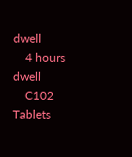dwell
    4 hours dwell
    C102 Tablets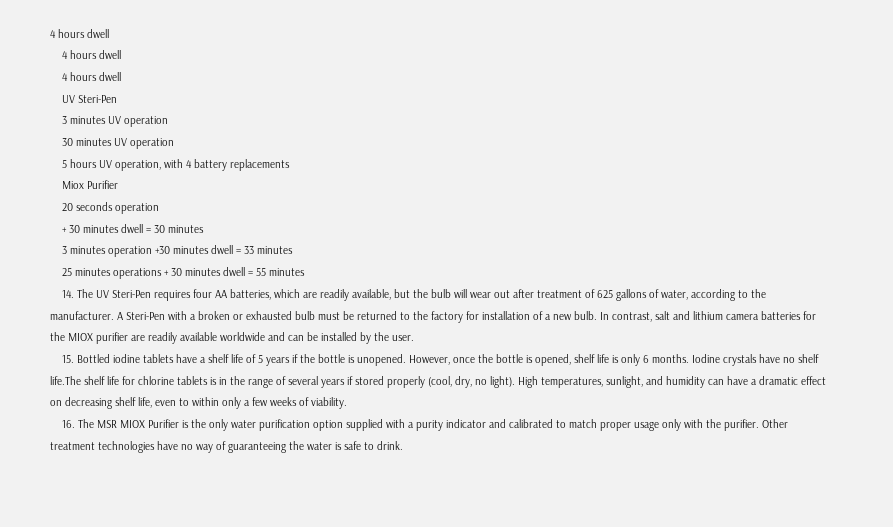4 hours dwell
    4 hours dwell
    4 hours dwell
    UV Steri-Pen
    3 minutes UV operation
    30 minutes UV operation
    5 hours UV operation, with 4 battery replacements
    Miox Purifier
    20 seconds operation
    + 30 minutes dwell = 30 minutes
    3 minutes operation +30 minutes dwell = 33 minutes
    25 minutes operations + 30 minutes dwell = 55 minutes
    14. The UV Steri-Pen requires four AA batteries, which are readily available, but the bulb will wear out after treatment of 625 gallons of water, according to the manufacturer. A Steri-Pen with a broken or exhausted bulb must be returned to the factory for installation of a new bulb. In contrast, salt and lithium camera batteries for the MIOX purifier are readily available worldwide and can be installed by the user.
    15. Bottled iodine tablets have a shelf life of 5 years if the bottle is unopened. However, once the bottle is opened, shelf life is only 6 months. Iodine crystals have no shelf life.The shelf life for chlorine tablets is in the range of several years if stored properly (cool, dry, no light). High temperatures, sunlight, and humidity can have a dramatic effect on decreasing shelf life, even to within only a few weeks of viability.
    16. The MSR MIOX Purifier is the only water purification option supplied with a purity indicator and calibrated to match proper usage only with the purifier. Other treatment technologies have no way of guaranteeing the water is safe to drink.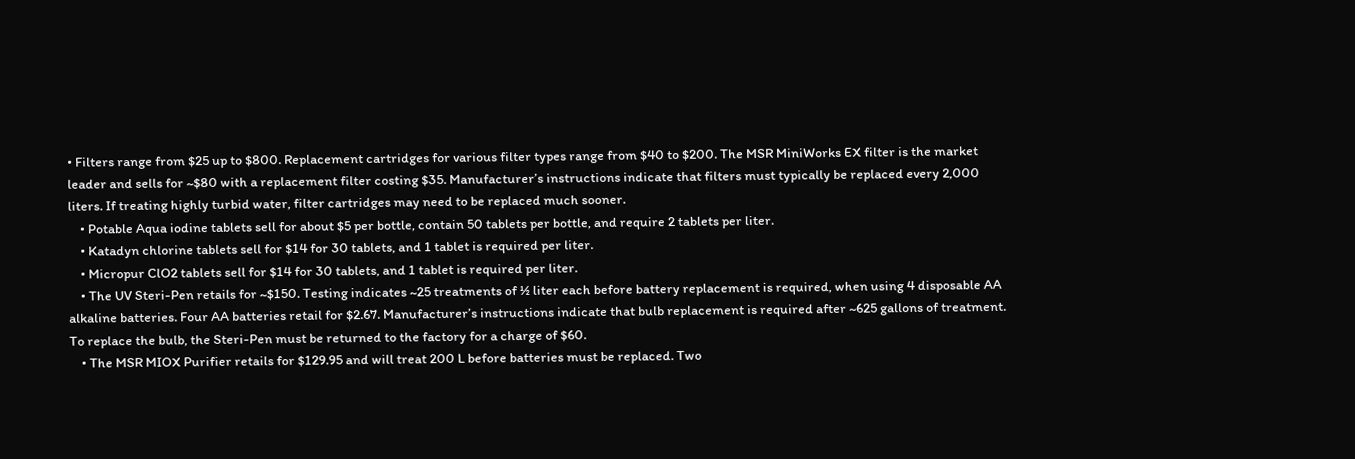• Filters range from $25 up to $800. Replacement cartridges for various filter types range from $40 to $200. The MSR MiniWorks EX filter is the market leader and sells for ~$80 with a replacement filter costing $35. Manufacturer’s instructions indicate that filters must typically be replaced every 2,000 liters. If treating highly turbid water, filter cartridges may need to be replaced much sooner.
    • Potable Aqua iodine tablets sell for about $5 per bottle, contain 50 tablets per bottle, and require 2 tablets per liter.
    • Katadyn chlorine tablets sell for $14 for 30 tablets, and 1 tablet is required per liter.
    • Micropur ClO2 tablets sell for $14 for 30 tablets, and 1 tablet is required per liter.
    • The UV Steri-Pen retails for ~$150. Testing indicates ~25 treatments of ½ liter each before battery replacement is required, when using 4 disposable AA alkaline batteries. Four AA batteries retail for $2.67. Manufacturer’s instructions indicate that bulb replacement is required after ~625 gallons of treatment. To replace the bulb, the Steri-Pen must be returned to the factory for a charge of $60.
    • The MSR MIOX Purifier retails for $129.95 and will treat 200 L before batteries must be replaced. Two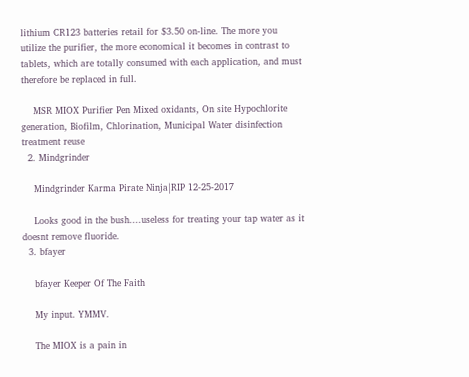lithium CR123 batteries retail for $3.50 on-line. The more you utilize the purifier, the more economical it becomes in contrast to tablets, which are totally consumed with each application, and must therefore be replaced in full.

    MSR MIOX Purifier Pen Mixed oxidants, On site Hypochlorite generation, Biofilm, Chlorination, Municipal Water disinfection treatment reuse
  2. Mindgrinder

    Mindgrinder Karma Pirate Ninja|RIP 12-25-2017

    Looks good in the bush....useless for treating your tap water as it doesnt remove fluoride.
  3. bfayer

    bfayer Keeper Of The Faith

    My input. YMMV.

    The MIOX is a pain in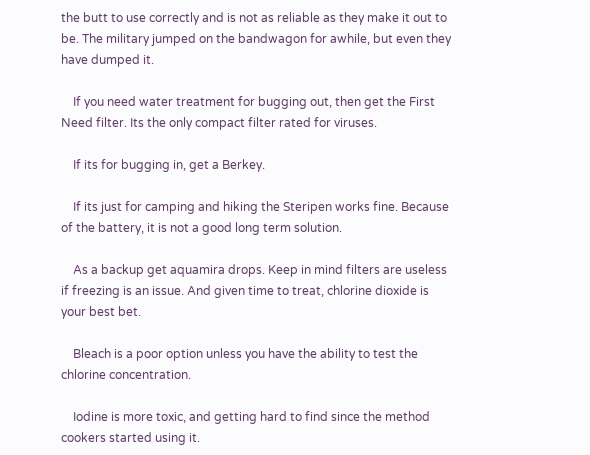the butt to use correctly and is not as reliable as they make it out to be. The military jumped on the bandwagon for awhile, but even they have dumped it.

    If you need water treatment for bugging out, then get the First Need filter. Its the only compact filter rated for viruses.

    If its for bugging in, get a Berkey.

    If its just for camping and hiking the Steripen works fine. Because of the battery, it is not a good long term solution.

    As a backup get aquamira drops. Keep in mind filters are useless if freezing is an issue. And given time to treat, chlorine dioxide is your best bet.

    Bleach is a poor option unless you have the ability to test the chlorine concentration.

    Iodine is more toxic, and getting hard to find since the method cookers started using it.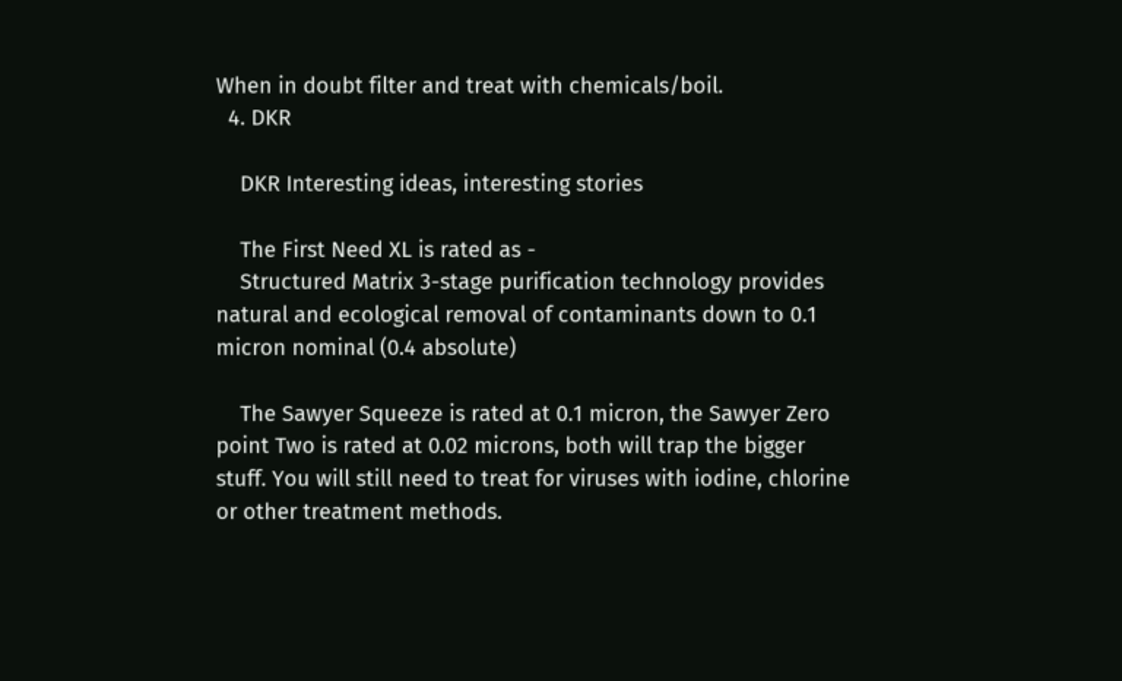When in doubt filter and treat with chemicals/boil.
  4. DKR

    DKR Interesting ideas, interesting stories

    The First Need XL is rated as -
    Structured Matrix 3-stage purification technology provides natural and ecological removal of contaminants down to 0.1 micron nominal (0.4 absolute)

    The Sawyer Squeeze is rated at 0.1 micron, the Sawyer Zero point Two is rated at 0.02 microns, both will trap the bigger stuff. You will still need to treat for viruses with iodine, chlorine or other treatment methods.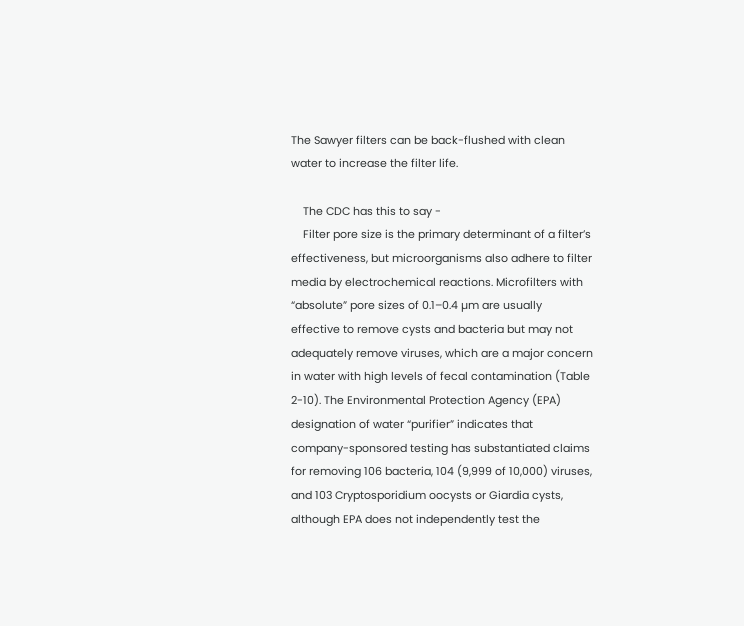The Sawyer filters can be back-flushed with clean water to increase the filter life.

    The CDC has this to say -
    Filter pore size is the primary determinant of a filter’s effectiveness, but microorganisms also adhere to filter media by electrochemical reactions. Microfilters with “absolute” pore sizes of 0.1–0.4 µm are usually effective to remove cysts and bacteria but may not adequately remove viruses, which are a major concern in water with high levels of fecal contamination (Table 2-10). The Environmental Protection Agency (EPA) designation of water “purifier” indicates that company-sponsored testing has substantiated claims for removing 106 bacteria, 104 (9,999 of 10,000) viruses, and 103 Cryptosporidium oocysts or Giardia cysts, although EPA does not independently test the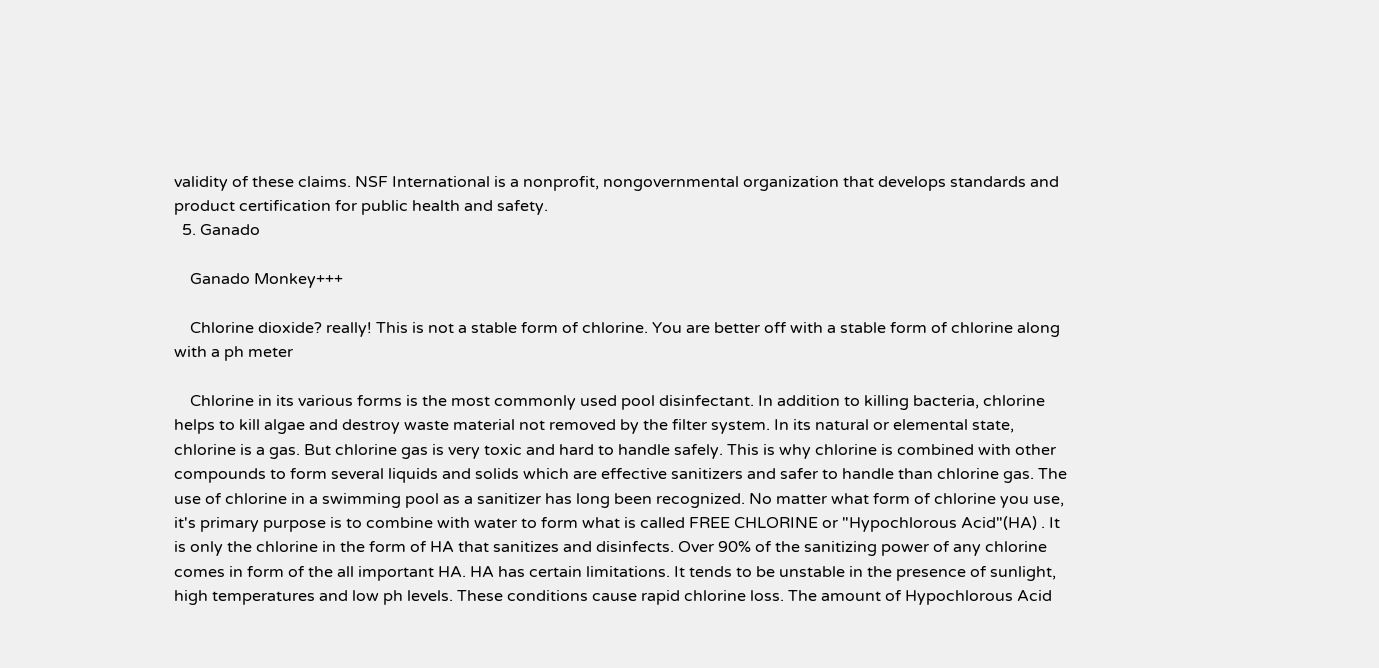validity of these claims. NSF International is a nonprofit, nongovernmental organization that develops standards and product certification for public health and safety.
  5. Ganado

    Ganado Monkey+++

    Chlorine dioxide? really! This is not a stable form of chlorine. You are better off with a stable form of chlorine along with a ph meter

    Chlorine in its various forms is the most commonly used pool disinfectant. In addition to killing bacteria, chlorine helps to kill algae and destroy waste material not removed by the filter system. In its natural or elemental state, chlorine is a gas. But chlorine gas is very toxic and hard to handle safely. This is why chlorine is combined with other compounds to form several liquids and solids which are effective sanitizers and safer to handle than chlorine gas. The use of chlorine in a swimming pool as a sanitizer has long been recognized. No matter what form of chlorine you use, it's primary purpose is to combine with water to form what is called FREE CHLORINE or "Hypochlorous Acid"(HA) . It is only the chlorine in the form of HA that sanitizes and disinfects. Over 90% of the sanitizing power of any chlorine comes in form of the all important HA. HA has certain limitations. It tends to be unstable in the presence of sunlight, high temperatures and low ph levels. These conditions cause rapid chlorine loss. The amount of Hypochlorous Acid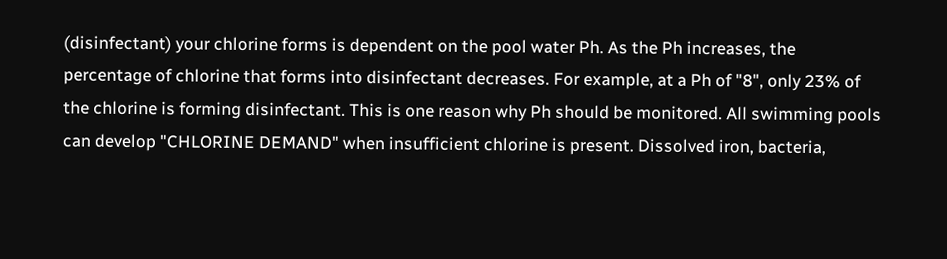(disinfectant) your chlorine forms is dependent on the pool water Ph. As the Ph increases, the percentage of chlorine that forms into disinfectant decreases. For example, at a Ph of "8", only 23% of the chlorine is forming disinfectant. This is one reason why Ph should be monitored. All swimming pools can develop "CHLORINE DEMAND" when insufficient chlorine is present. Dissolved iron, bacteria,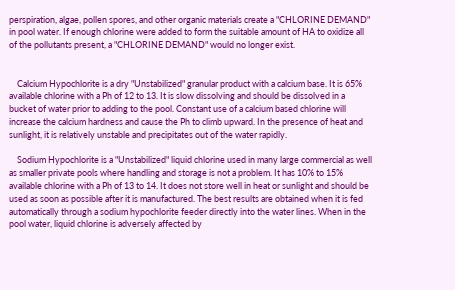perspiration, algae, pollen spores, and other organic materials create a "CHLORINE DEMAND" in pool water. If enough chlorine were added to form the suitable amount of HA to oxidize all of the pollutants present, a "CHLORINE DEMAND" would no longer exist.


    Calcium Hypochlorite is a dry "Unstabilized" granular product with a calcium base. It is 65% available chlorine with a Ph of 12 to 13. It is slow dissolving and should be dissolved in a bucket of water prior to adding to the pool. Constant use of a calcium based chlorine will increase the calcium hardness and cause the Ph to climb upward. In the presence of heat and sunlight, it is relatively unstable and precipitates out of the water rapidly.

    Sodium Hypochlorite is a "Unstabilized" liquid chlorine used in many large commercial as well as smaller private pools where handling and storage is not a problem. It has 10% to 15% available chlorine with a Ph of 13 to 14. It does not store well in heat or sunlight and should be used as soon as possible after it is manufactured. The best results are obtained when it is fed automatically through a sodium hypochlorite feeder directly into the water lines. When in the pool water, liquid chlorine is adversely affected by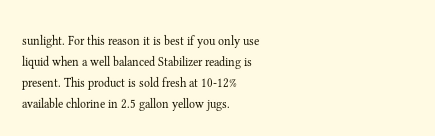sunlight. For this reason it is best if you only use liquid when a well balanced Stabilizer reading is present. This product is sold fresh at 10-12% available chlorine in 2.5 gallon yellow jugs.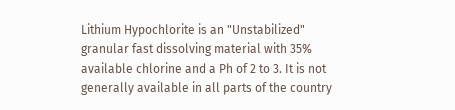Lithium Hypochlorite is an "Unstabilized" granular fast dissolving material with 35% available chlorine and a Ph of 2 to 3. It is not generally available in all parts of the country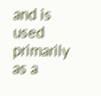and is used primarily as a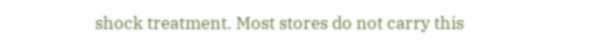shock treatment. Most stores do not carry this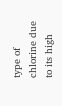type of chlorine due to its high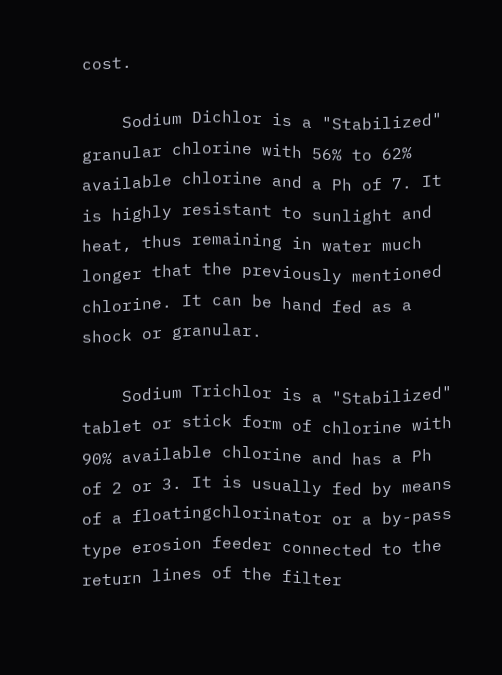cost.

    Sodium Dichlor is a "Stabilized" granular chlorine with 56% to 62% available chlorine and a Ph of 7. It is highly resistant to sunlight and heat, thus remaining in water much longer that the previously mentioned chlorine. It can be hand fed as a shock or granular.

    Sodium Trichlor is a "Stabilized" tablet or stick form of chlorine with 90% available chlorine and has a Ph of 2 or 3. It is usually fed by means of a floatingchlorinator or a by-pass type erosion feeder connected to the return lines of the filter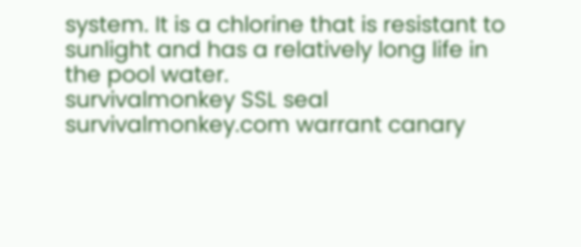system. It is a chlorine that is resistant to sunlight and has a relatively long life in the pool water.
survivalmonkey SSL seal        survivalmonkey.com warrant canary